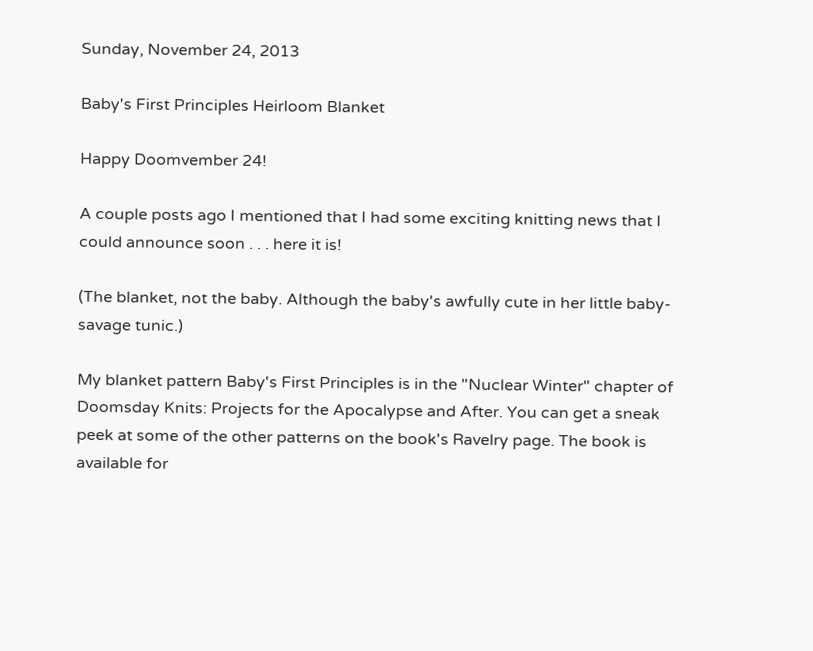Sunday, November 24, 2013

Baby's First Principles Heirloom Blanket

Happy Doomvember 24!

A couple posts ago I mentioned that I had some exciting knitting news that I could announce soon . . . here it is!

(The blanket, not the baby. Although the baby's awfully cute in her little baby-savage tunic.)

My blanket pattern Baby's First Principles is in the "Nuclear Winter" chapter of Doomsday Knits: Projects for the Apocalypse and After. You can get a sneak peek at some of the other patterns on the book's Ravelry page. The book is available for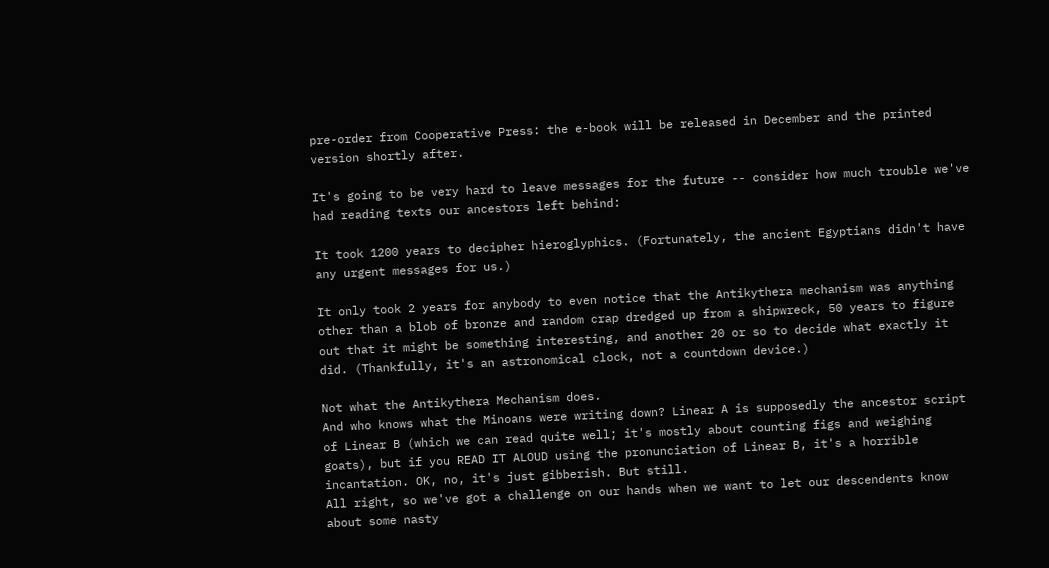pre-order from Cooperative Press: the e-book will be released in December and the printed version shortly after.

It's going to be very hard to leave messages for the future -- consider how much trouble we've had reading texts our ancestors left behind:

It took 1200 years to decipher hieroglyphics. (Fortunately, the ancient Egyptians didn't have any urgent messages for us.)

It only took 2 years for anybody to even notice that the Antikythera mechanism was anything other than a blob of bronze and random crap dredged up from a shipwreck, 50 years to figure out that it might be something interesting, and another 20 or so to decide what exactly it did. (Thankfully, it's an astronomical clock, not a countdown device.)

Not what the Antikythera Mechanism does.
And who knows what the Minoans were writing down? Linear A is supposedly the ancestor script of Linear B (which we can read quite well; it's mostly about counting figs and weighing goats), but if you READ IT ALOUD using the pronunciation of Linear B, it's a horrible incantation. OK, no, it's just gibberish. But still.
All right, so we've got a challenge on our hands when we want to let our descendents know about some nasty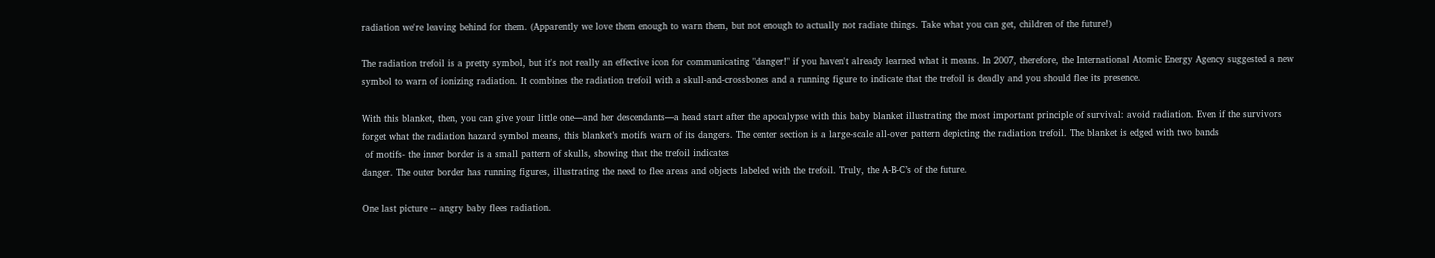radiation we're leaving behind for them. (Apparently we love them enough to warn them, but not enough to actually not radiate things. Take what you can get, children of the future!)

The radiation trefoil is a pretty symbol, but it's not really an effective icon for communicating "danger!" if you haven't already learned what it means. In 2007, therefore, the International Atomic Energy Agency suggested a new symbol to warn of ionizing radiation. It combines the radiation trefoil with a skull-and-crossbones and a running figure to indicate that the trefoil is deadly and you should flee its presence.

With this blanket, then, you can give your little one—and her descendants—a head start after the apocalypse with this baby blanket illustrating the most important principle of survival: avoid radiation. Even if the survivors forget what the radiation hazard symbol means, this blanket’s motifs warn of its dangers. The center section is a large-scale all-over pattern depicting the radiation trefoil. The blanket is edged with two bands
 of motifs- the inner border is a small pattern of skulls, showing that the trefoil indicates
danger. The outer border has running figures, illustrating the need to flee areas and objects labeled with the trefoil. Truly, the A-B-C’s of the future.

One last picture -- angry baby flees radiation.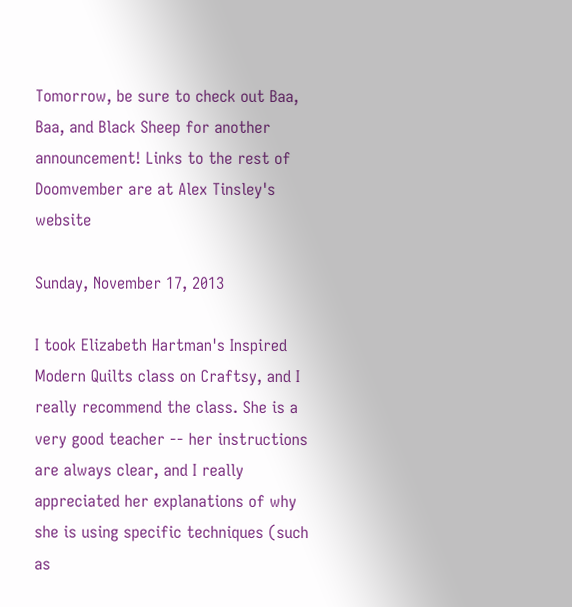Tomorrow, be sure to check out Baa, Baa, and Black Sheep for another announcement! Links to the rest of Doomvember are at Alex Tinsley's website

Sunday, November 17, 2013

I took Elizabeth Hartman's Inspired Modern Quilts class on Craftsy, and I really recommend the class. She is a very good teacher -- her instructions are always clear, and I really appreciated her explanations of why she is using specific techniques (such as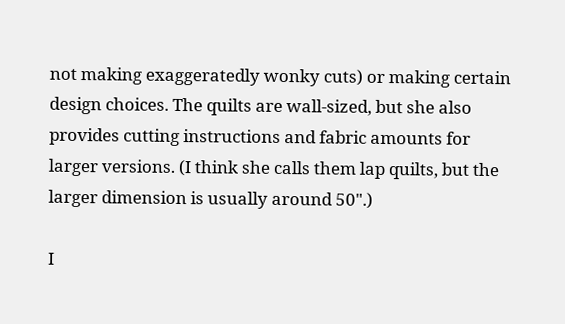not making exaggeratedly wonky cuts) or making certain design choices. The quilts are wall-sized, but she also provides cutting instructions and fabric amounts for larger versions. (I think she calls them lap quilts, but the larger dimension is usually around 50".)

I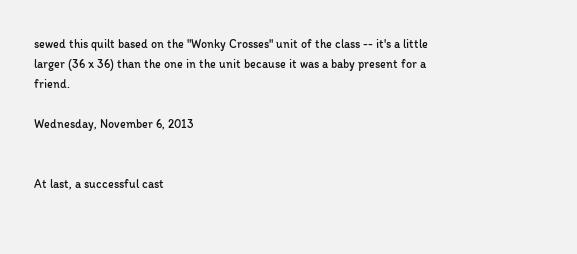sewed this quilt based on the "Wonky Crosses" unit of the class -- it's a little larger (36 x 36) than the one in the unit because it was a baby present for a friend.

Wednesday, November 6, 2013


At last, a successful cast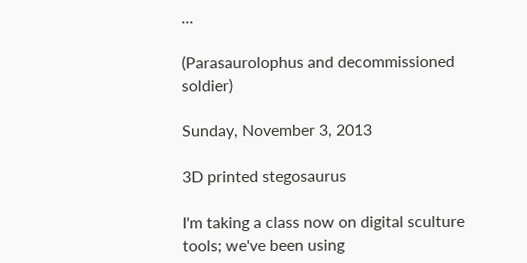...

(Parasaurolophus and decommissioned soldier)

Sunday, November 3, 2013

3D printed stegosaurus

I'm taking a class now on digital sculture tools; we've been using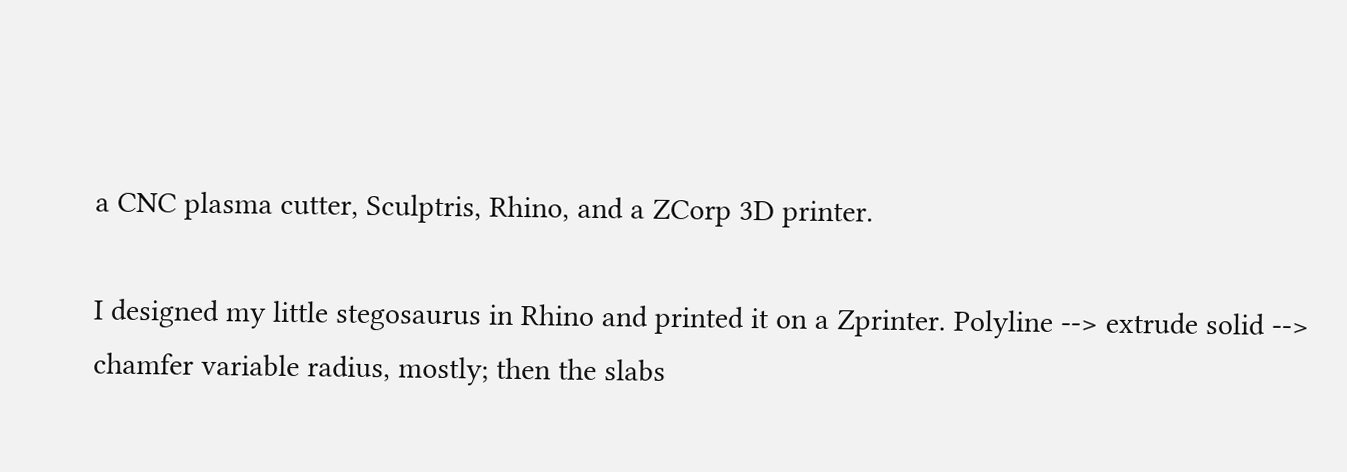a CNC plasma cutter, Sculptris, Rhino, and a ZCorp 3D printer.

I designed my little stegosaurus in Rhino and printed it on a Zprinter. Polyline --> extrude solid --> chamfer variable radius, mostly; then the slabs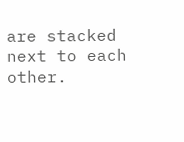are stacked next to each other.